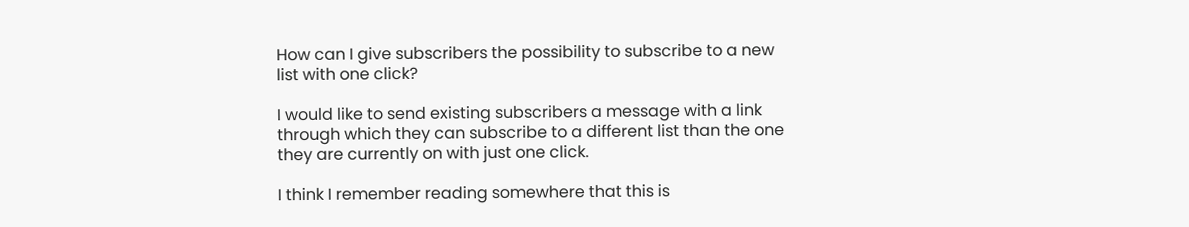How can I give subscribers the possibility to subscribe to a new list with one click?

I would like to send existing subscribers a message with a link through which they can subscribe to a different list than the one they are currently on with just one click.

I think I remember reading somewhere that this is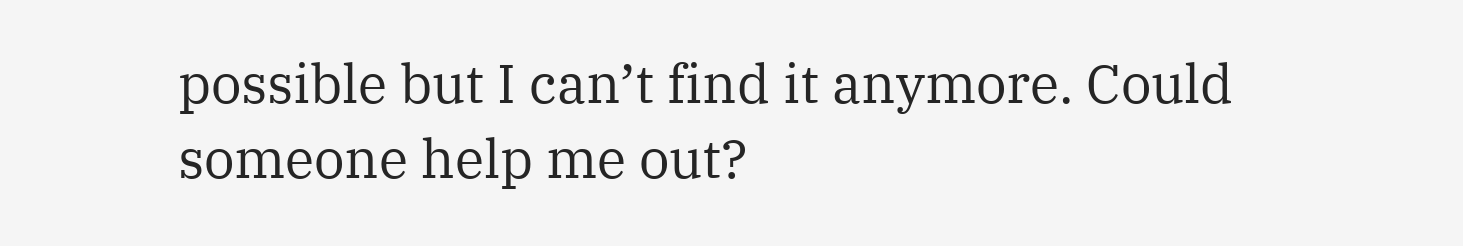possible but I can’t find it anymore. Could someone help me out?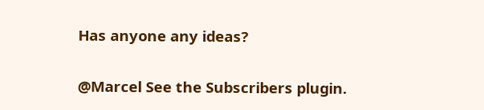Has anyone any ideas?

@Marcel See the Subscribers plugin.